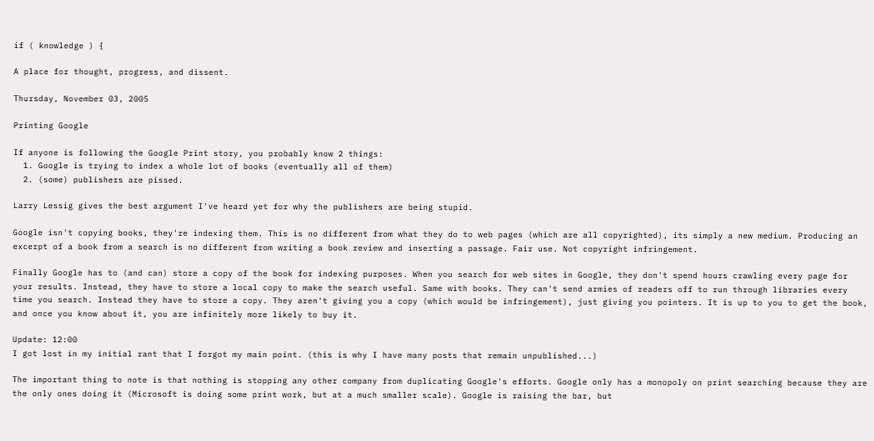if ( knowledge ) {

A place for thought, progress, and dissent.

Thursday, November 03, 2005

Printing Google

If anyone is following the Google Print story, you probably know 2 things:
  1. Google is trying to index a whole lot of books (eventually all of them)
  2. (some) publishers are pissed.

Larry Lessig gives the best argument I've heard yet for why the publishers are being stupid.

Google isn't copying books, they're indexing them. This is no different from what they do to web pages (which are all copyrighted), its simply a new medium. Producing an excerpt of a book from a search is no different from writing a book review and inserting a passage. Fair use. Not copyright infringement.

Finally Google has to (and can) store a copy of the book for indexing purposes. When you search for web sites in Google, they don't spend hours crawling every page for your results. Instead, they have to store a local copy to make the search useful. Same with books. They can't send armies of readers off to run through libraries every time you search. Instead they have to store a copy. They aren't giving you a copy (which would be infringement), just giving you pointers. It is up to you to get the book, and once you know about it, you are infinitely more likely to buy it.

Update: 12:00
I got lost in my initial rant that I forgot my main point. (this is why I have many posts that remain unpublished...)

The important thing to note is that nothing is stopping any other company from duplicating Google's efforts. Google only has a monopoly on print searching because they are the only ones doing it (Microsoft is doing some print work, but at a much smaller scale). Google is raising the bar, but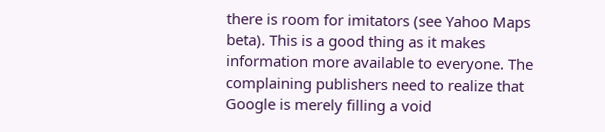there is room for imitators (see Yahoo Maps beta). This is a good thing as it makes information more available to everyone. The complaining publishers need to realize that Google is merely filling a void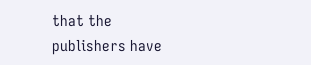that the publishers have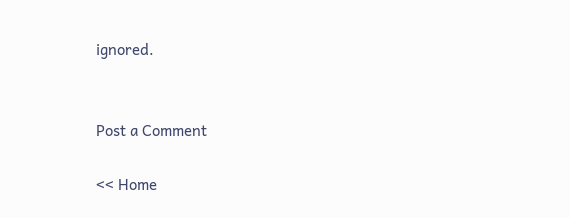ignored.


Post a Comment

<< Home